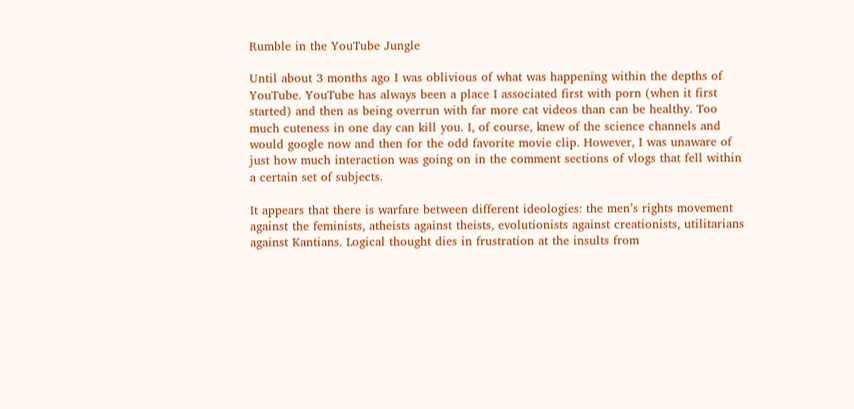Rumble in the YouTube Jungle

Until about 3 months ago I was oblivious of what was happening within the depths of YouTube. YouTube has always been a place I associated first with porn (when it first started) and then as being overrun with far more cat videos than can be healthy. Too much cuteness in one day can kill you. I, of course, knew of the science channels and would google now and then for the odd favorite movie clip. However, I was unaware of just how much interaction was going on in the comment sections of vlogs that fell within a certain set of subjects.

It appears that there is warfare between different ideologies: the men’s rights movement against the feminists, atheists against theists, evolutionists against creationists, utilitarians against Kantians. Logical thought dies in frustration at the insults from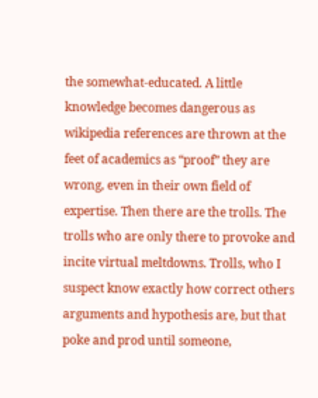the somewhat-educated. A little knowledge becomes dangerous as wikipedia references are thrown at the feet of academics as “proof” they are wrong, even in their own field of expertise. Then there are the trolls. The trolls who are only there to provoke and incite virtual meltdowns. Trolls, who I suspect know exactly how correct others arguments and hypothesis are, but that poke and prod until someone,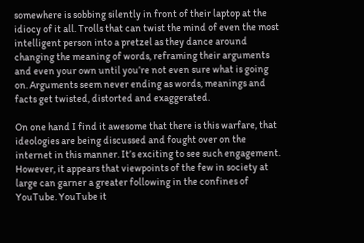somewhere is sobbing silently in front of their laptop at the idiocy of it all. Trolls that can twist the mind of even the most intelligent person into a pretzel as they dance around changing the meaning of words, reframing their arguments and even your own until you’re not even sure what is going on. Arguments seem never ending as words, meanings and facts get twisted, distorted and exaggerated.

On one hand I find it awesome that there is this warfare, that ideologies are being discussed and fought over on the internet in this manner. It’s exciting to see such engagement. However, it appears that viewpoints of the few in society at large can garner a greater following in the confines of YouTube. YouTube it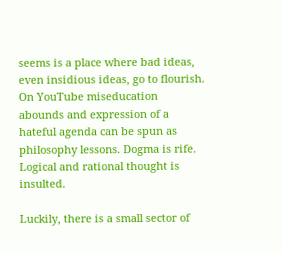seems is a place where bad ideas, even insidious ideas, go to flourish. On YouTube miseducation abounds and expression of a hateful agenda can be spun as philosophy lessons. Dogma is rife. Logical and rational thought is insulted.

Luckily, there is a small sector of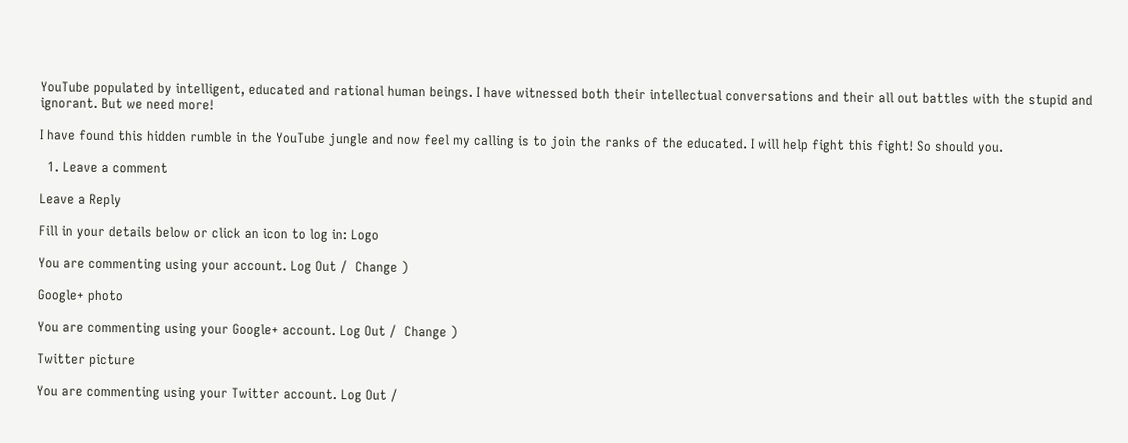YouTube populated by intelligent, educated and rational human beings. I have witnessed both their intellectual conversations and their all out battles with the stupid and ignorant. But we need more!

I have found this hidden rumble in the YouTube jungle and now feel my calling is to join the ranks of the educated. I will help fight this fight! So should you.

  1. Leave a comment

Leave a Reply

Fill in your details below or click an icon to log in: Logo

You are commenting using your account. Log Out /  Change )

Google+ photo

You are commenting using your Google+ account. Log Out /  Change )

Twitter picture

You are commenting using your Twitter account. Log Out /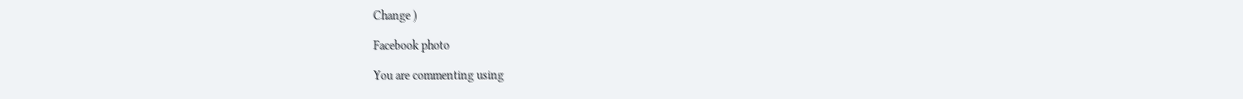Change )

Facebook photo

You are commenting using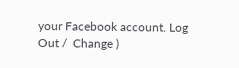your Facebook account. Log Out /  Change )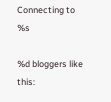Connecting to %s

%d bloggers like this: